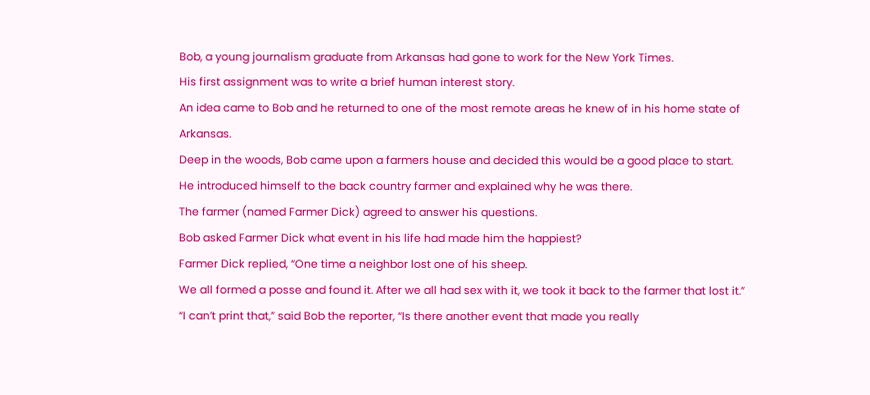Bob, a young journalism graduate from Arkansas had gone to work for the New York Times.
His first assignment was to write a brief human interest story.
An idea came to Bob and he returned to one of the most remote areas he knew of in his home state of Arkansas.
Deep in the woods, Bob came upon a farmers house and decided this would be a good place to start.
He introduced himself to the back country farmer and explained why he was there.
The farmer (named Farmer Dick) agreed to answer his questions.
Bob asked Farmer Dick what event in his life had made him the happiest?
Farmer Dick replied, “One time a neighbor lost one of his sheep.
We all formed a posse and found it. After we all had sex with it, we took it back to the farmer that lost it.”
“I can’t print that,” said Bob the reporter, “Is there another event that made you really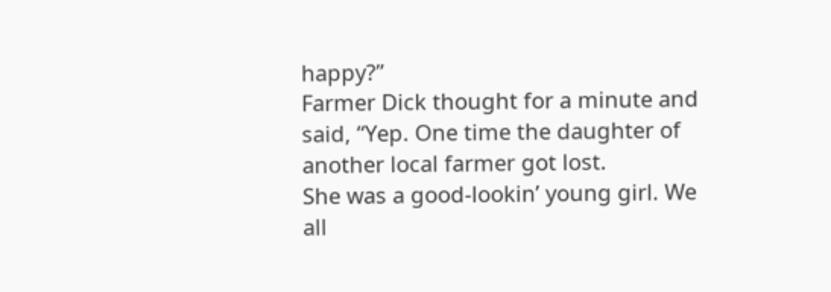happy?”
Farmer Dick thought for a minute and said, “Yep. One time the daughter of another local farmer got lost.
She was a good-lookin’ young girl. We all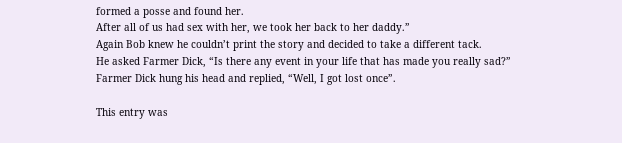formed a posse and found her.
After all of us had sex with her, we took her back to her daddy.”
Again Bob knew he couldn’t print the story and decided to take a different tack.
He asked Farmer Dick, “Is there any event in your life that has made you really sad?”
Farmer Dick hung his head and replied, “Well, I got lost once”.

This entry was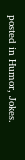posted in Humor, Jokes.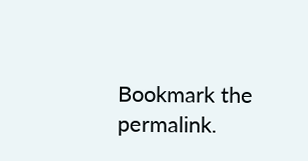Bookmark the permalink.